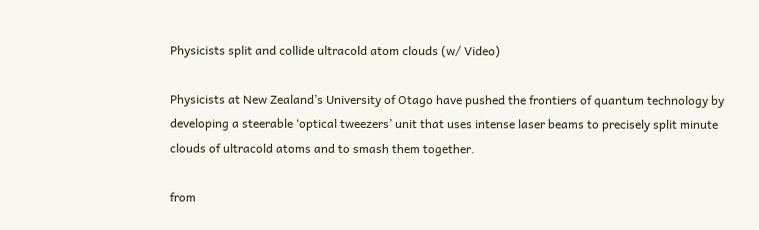Physicists split and collide ultracold atom clouds (w/ Video)

Physicists at New Zealand’s University of Otago have pushed the frontiers of quantum technology by developing a steerable ‘optical tweezers’ unit that uses intense laser beams to precisely split minute clouds of ultracold atoms and to smash them together.

from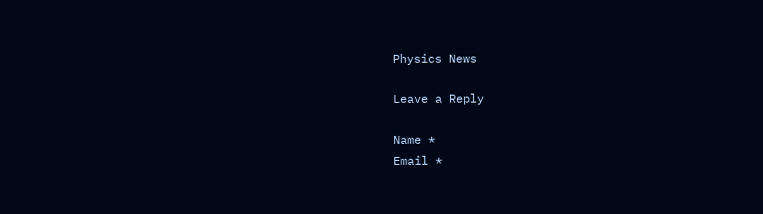Physics News

Leave a Reply

Name *
Email *